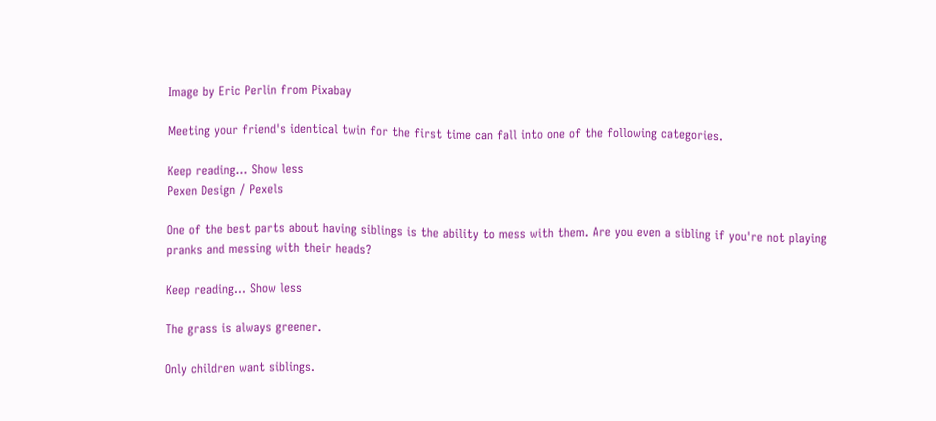Image by Eric Perlin from Pixabay

Meeting your friend's identical twin for the first time can fall into one of the following categories.

Keep reading... Show less
Pexen Design / Pexels

One of the best parts about having siblings is the ability to mess with them. Are you even a sibling if you're not playing pranks and messing with their heads?

Keep reading... Show less

The grass is always greener.

Only children want siblings.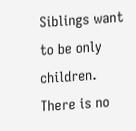Siblings want to be only children. There is no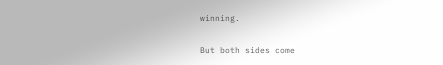winning.

But both sides come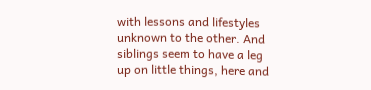with lessons and lifestyles unknown to the other. And siblings seem to have a leg up on little things, here and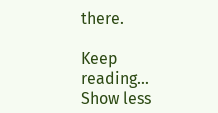there.

Keep reading... Show less